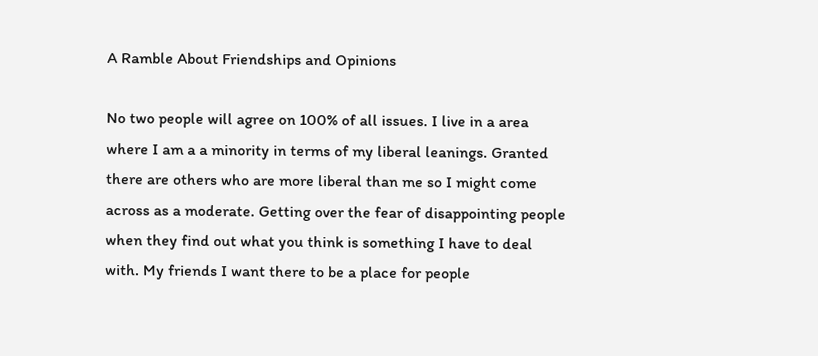A Ramble About Friendships and Opinions

No two people will agree on 100% of all issues. I live in a area where I am a a minority in terms of my liberal leanings. Granted there are others who are more liberal than me so I might come across as a moderate. Getting over the fear of disappointing people when they find out what you think is something I have to deal with. My friends I want there to be a place for people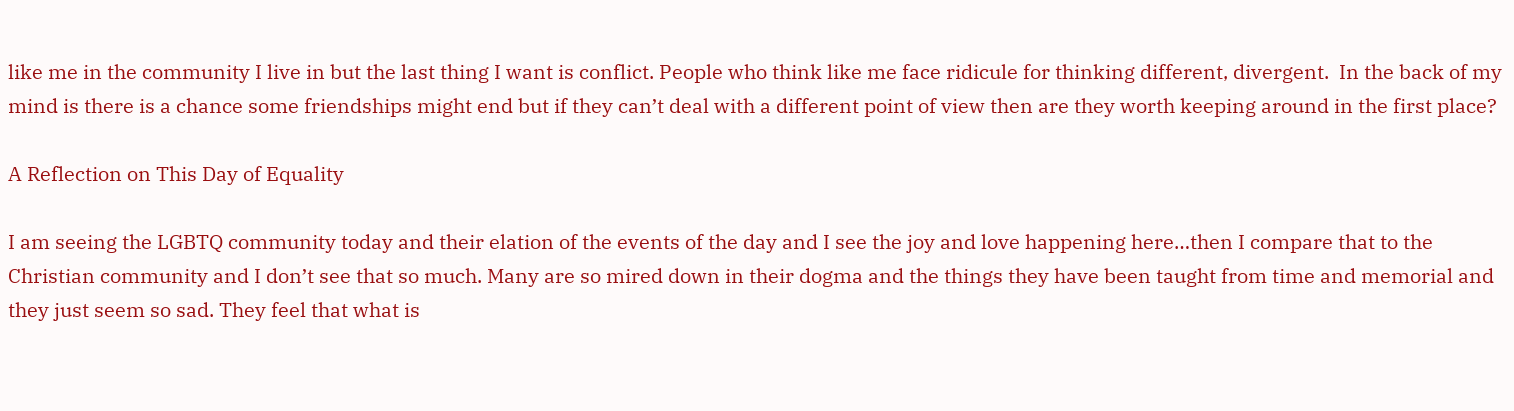like me in the community I live in but the last thing I want is conflict. People who think like me face ridicule for thinking different, divergent.  In the back of my mind is there is a chance some friendships might end but if they can’t deal with a different point of view then are they worth keeping around in the first place?

A Reflection on This Day of Equality

I am seeing the LGBTQ community today and their elation of the events of the day and I see the joy and love happening here…then I compare that to the Christian community and I don’t see that so much. Many are so mired down in their dogma and the things they have been taught from time and memorial and they just seem so sad. They feel that what is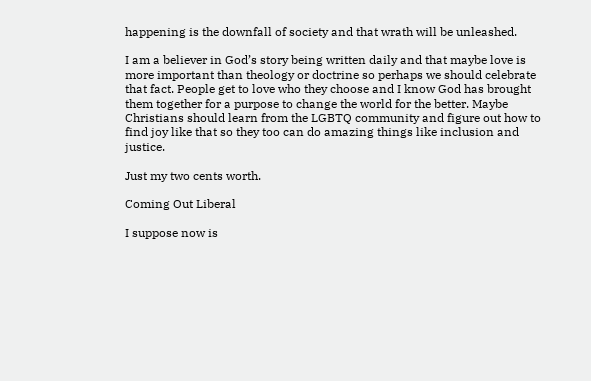happening is the downfall of society and that wrath will be unleashed.

I am a believer in God’s story being written daily and that maybe love is more important than theology or doctrine so perhaps we should celebrate that fact. People get to love who they choose and I know God has brought them together for a purpose to change the world for the better. Maybe Christians should learn from the LGBTQ community and figure out how to find joy like that so they too can do amazing things like inclusion and justice.

Just my two cents worth.

Coming Out Liberal

I suppose now is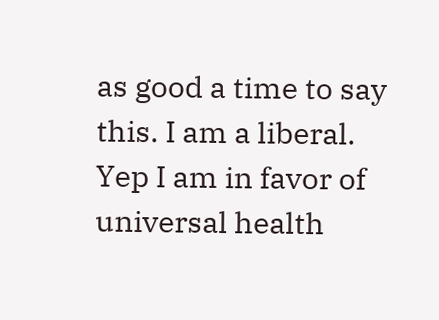as good a time to say this. I am a liberal. Yep I am in favor of universal health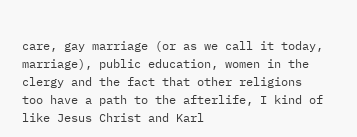care, gay marriage (or as we call it today, marriage), public education, women in the clergy and the fact that other religions too have a path to the afterlife, I kind of like Jesus Christ and Karl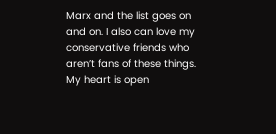Marx and the list goes on and on. I also can love my conservative friends who aren’t fans of these things. My heart is open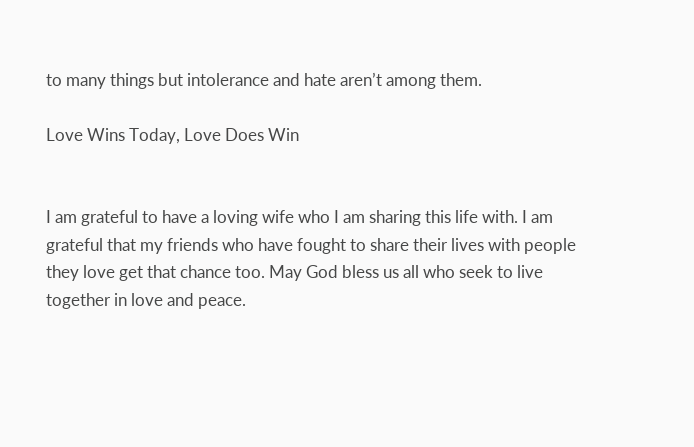to many things but intolerance and hate aren’t among them.

Love Wins Today, Love Does Win


I am grateful to have a loving wife who I am sharing this life with. I am grateful that my friends who have fought to share their lives with people they love get that chance too. May God bless us all who seek to live together in love and peace.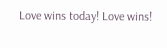Love wins today! Love wins!